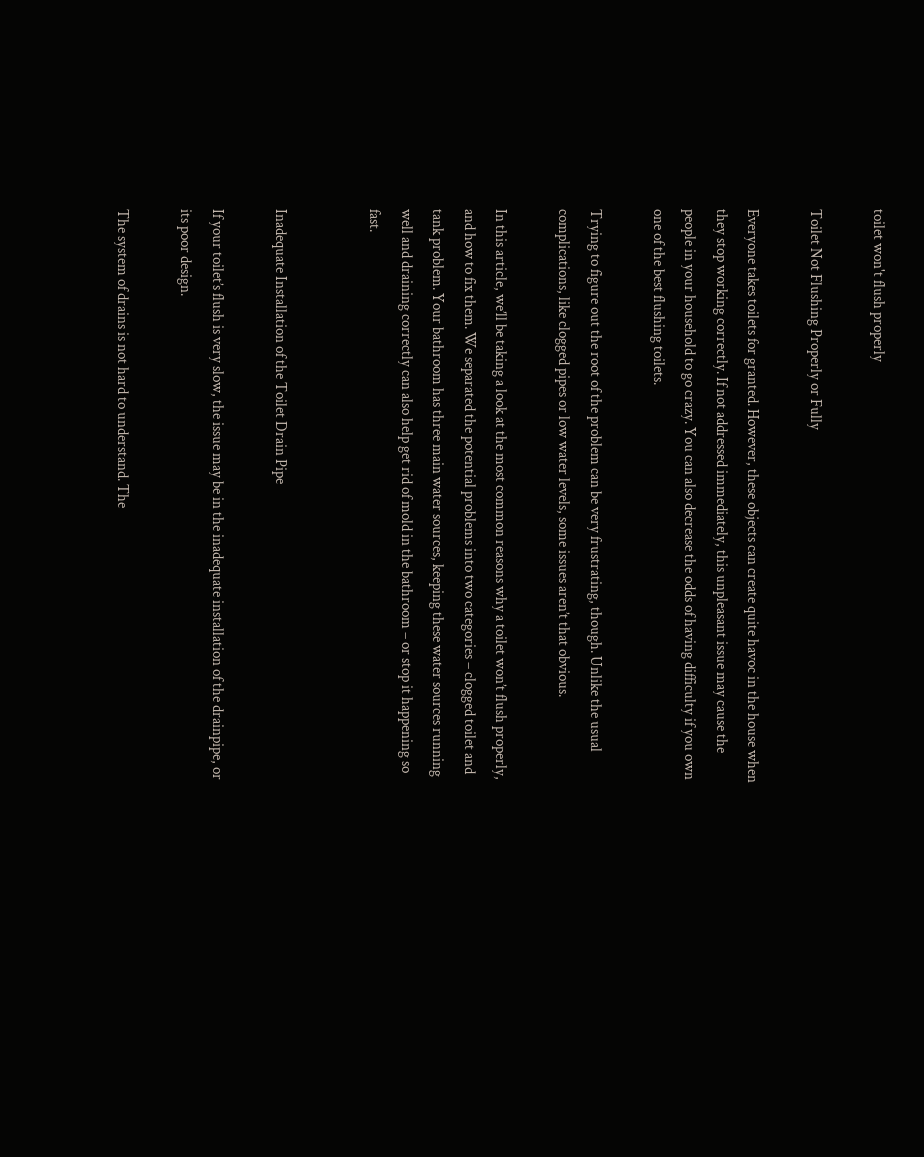toilet won't flush properly

Toilet Not Flushing Properly or Fully

Everyone takes toilets for granted. However, these objects can create quite havoc in the house when they stop working correctly. If not addressed immediately, this unpleasant issue may cause the people in your household to go crazy. You can also decrease the odds of having difficulty if you own one of the best flushing toilets.

Trying to figure out the root of the problem can be very frustrating, though. Unlike the usual complications, like clogged pipes or low water levels, some issues aren’t that obvious.

In this article, we’ll be taking a look at the most common reasons why a toilet won’t flush properly, and how to fix them. We separated the potential problems into two categories – clogged toilet and tank problem. Your bathroom has three main water sources, keeping these water sources running well and draining correctly can also help get rid of mold in the bathroom – or stop it happening so fast.


Inadequate Installation of the Toilet Drain Pipe

If your toilet’s flush is very slow, the issue may be in the inadequate installation of the drainpipe, or its poor design.

The system of drains is not hard to understand. The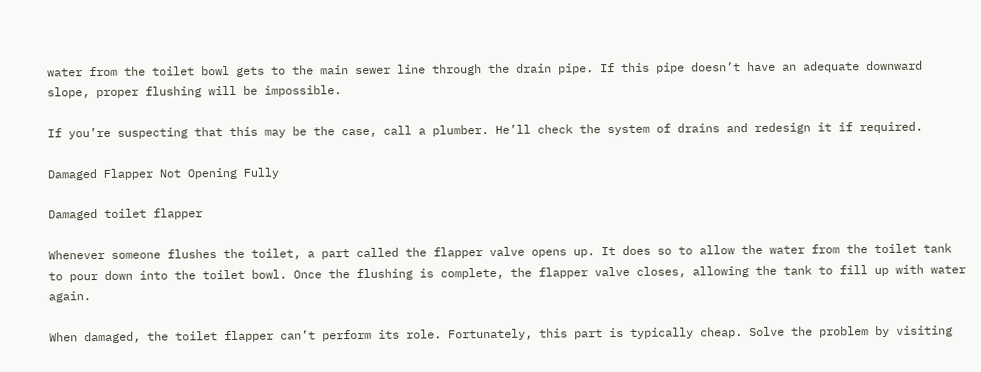water from the toilet bowl gets to the main sewer line through the drain pipe. If this pipe doesn’t have an adequate downward slope, proper flushing will be impossible.

If you’re suspecting that this may be the case, call a plumber. He’ll check the system of drains and redesign it if required.

Damaged Flapper Not Opening Fully

Damaged toilet flapper

Whenever someone flushes the toilet, a part called the flapper valve opens up. It does so to allow the water from the toilet tank to pour down into the toilet bowl. Once the flushing is complete, the flapper valve closes, allowing the tank to fill up with water again.

When damaged, the toilet flapper can’t perform its role. Fortunately, this part is typically cheap. Solve the problem by visiting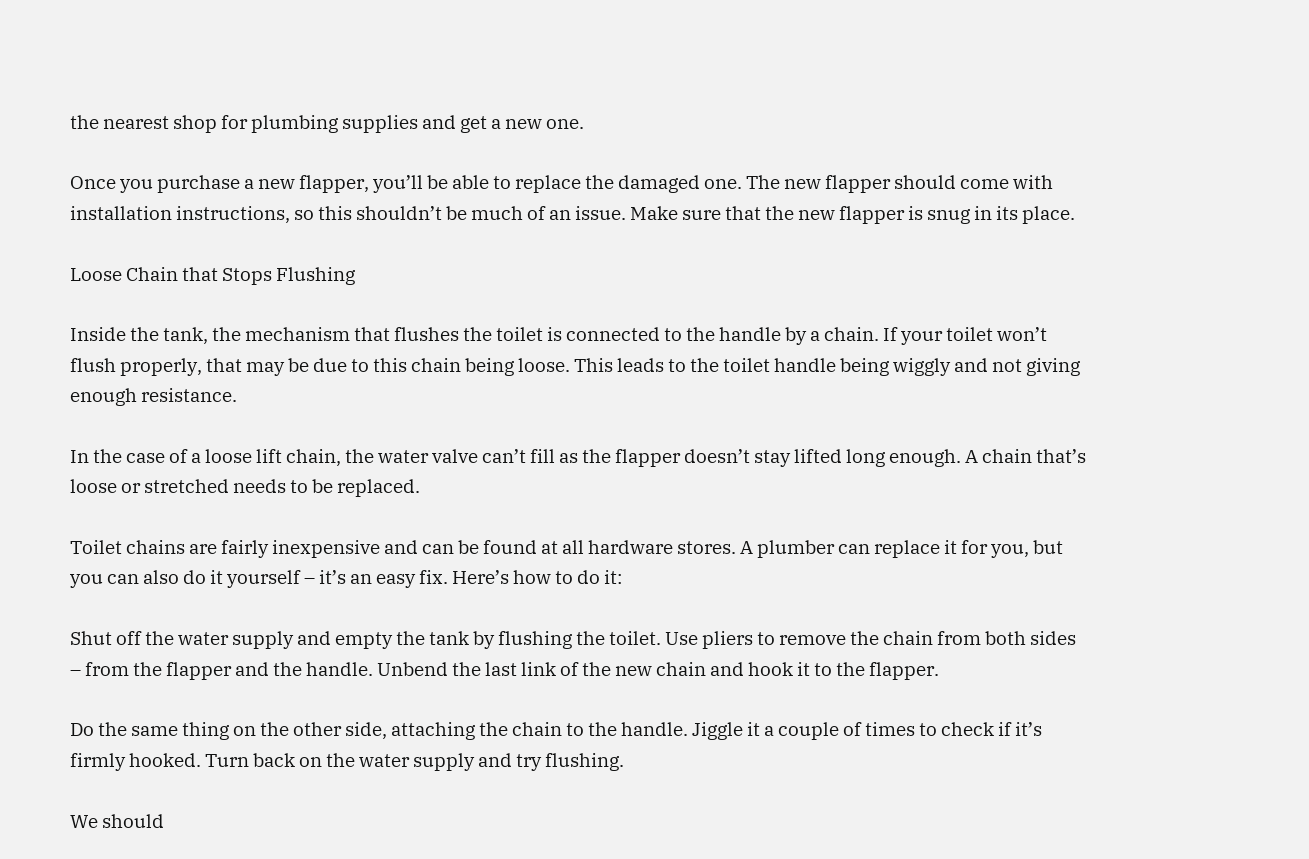the nearest shop for plumbing supplies and get a new one.

Once you purchase a new flapper, you’ll be able to replace the damaged one. The new flapper should come with installation instructions, so this shouldn’t be much of an issue. Make sure that the new flapper is snug in its place.

Loose Chain that Stops Flushing

Inside the tank, the mechanism that flushes the toilet is connected to the handle by a chain. If your toilet won’t flush properly, that may be due to this chain being loose. This leads to the toilet handle being wiggly and not giving enough resistance.

In the case of a loose lift chain, the water valve can’t fill as the flapper doesn’t stay lifted long enough. A chain that’s loose or stretched needs to be replaced.

Toilet chains are fairly inexpensive and can be found at all hardware stores. A plumber can replace it for you, but you can also do it yourself – it’s an easy fix. Here’s how to do it:

Shut off the water supply and empty the tank by flushing the toilet. Use pliers to remove the chain from both sides – from the flapper and the handle. Unbend the last link of the new chain and hook it to the flapper.

Do the same thing on the other side, attaching the chain to the handle. Jiggle it a couple of times to check if it’s firmly hooked. Turn back on the water supply and try flushing.

We should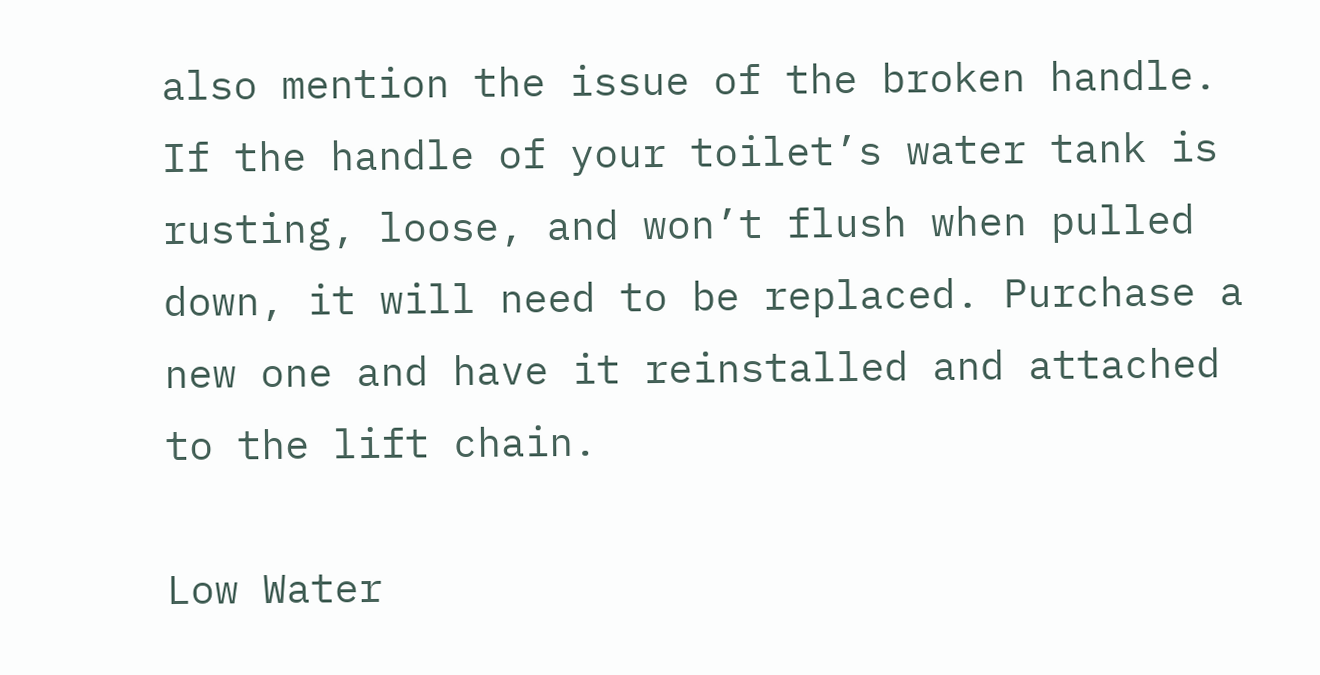also mention the issue of the broken handle. If the handle of your toilet’s water tank is rusting, loose, and won’t flush when pulled down, it will need to be replaced. Purchase a new one and have it reinstalled and attached to the lift chain.

Low Water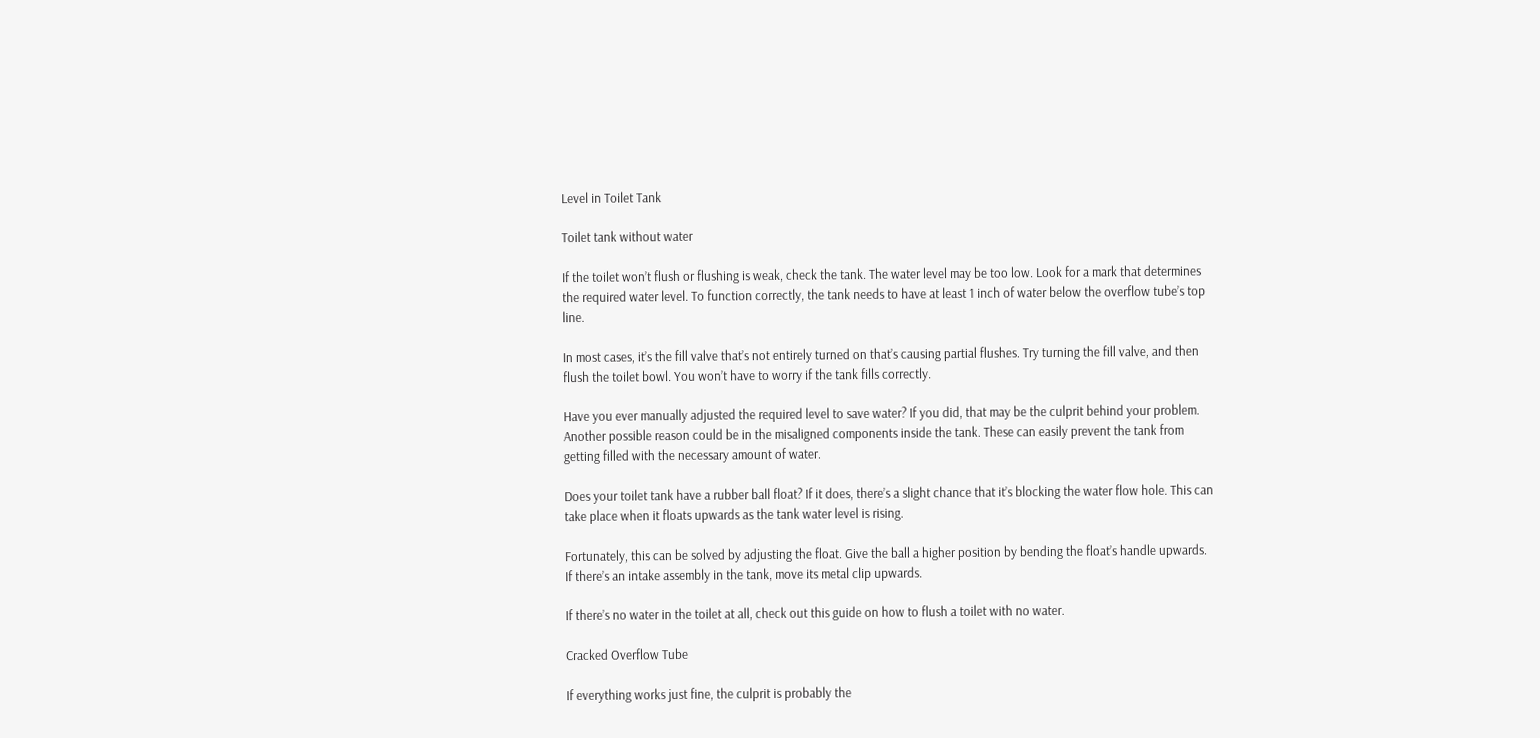Level in Toilet Tank

Toilet tank without water

If the toilet won’t flush or flushing is weak, check the tank. The water level may be too low. Look for a mark that determines the required water level. To function correctly, the tank needs to have at least 1 inch of water below the overflow tube’s top line.

In most cases, it’s the fill valve that’s not entirely turned on that’s causing partial flushes. Try turning the fill valve, and then flush the toilet bowl. You won’t have to worry if the tank fills correctly.

Have you ever manually adjusted the required level to save water? If you did, that may be the culprit behind your problem. Another possible reason could be in the misaligned components inside the tank. These can easily prevent the tank from getting filled with the necessary amount of water.

Does your toilet tank have a rubber ball float? If it does, there’s a slight chance that it’s blocking the water flow hole. This can take place when it floats upwards as the tank water level is rising.

Fortunately, this can be solved by adjusting the float. Give the ball a higher position by bending the float’s handle upwards. If there’s an intake assembly in the tank, move its metal clip upwards.

If there’s no water in the toilet at all, check out this guide on how to flush a toilet with no water.

Cracked Overflow Tube

If everything works just fine, the culprit is probably the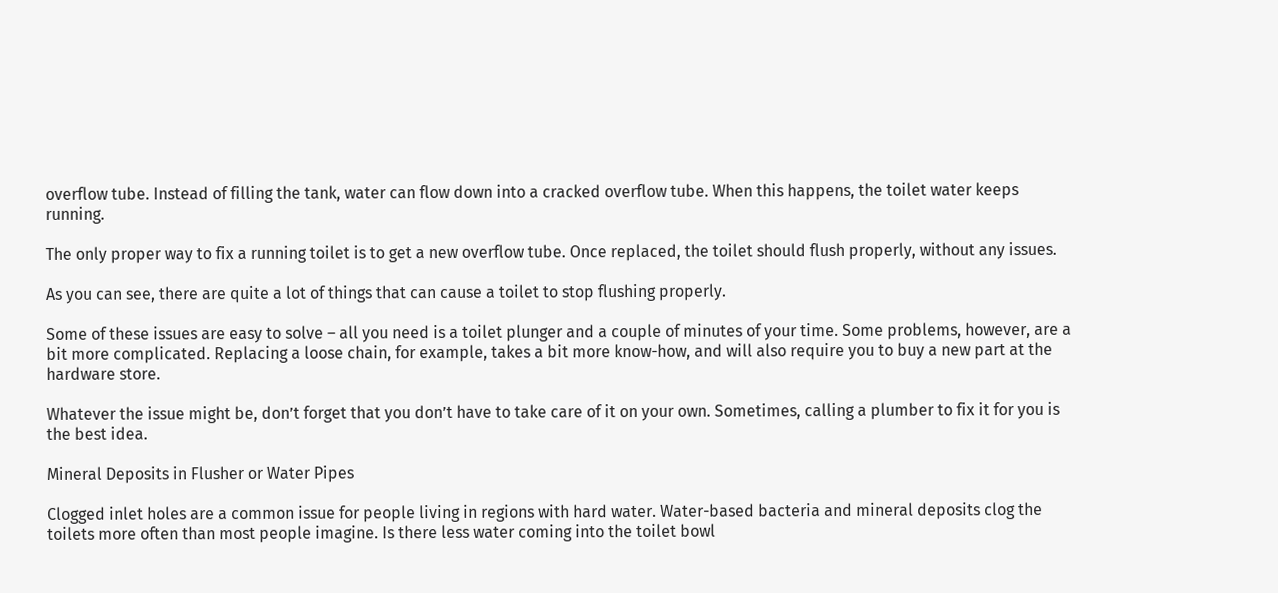overflow tube. Instead of filling the tank, water can flow down into a cracked overflow tube. When this happens, the toilet water keeps running.

The only proper way to fix a running toilet is to get a new overflow tube. Once replaced, the toilet should flush properly, without any issues.

As you can see, there are quite a lot of things that can cause a toilet to stop flushing properly.

Some of these issues are easy to solve – all you need is a toilet plunger and a couple of minutes of your time. Some problems, however, are a bit more complicated. Replacing a loose chain, for example, takes a bit more know-how, and will also require you to buy a new part at the hardware store.

Whatever the issue might be, don’t forget that you don’t have to take care of it on your own. Sometimes, calling a plumber to fix it for you is the best idea.

Mineral Deposits in Flusher or Water Pipes

Clogged inlet holes are a common issue for people living in regions with hard water. Water-based bacteria and mineral deposits clog the toilets more often than most people imagine. Is there less water coming into the toilet bowl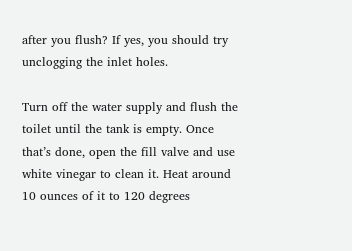after you flush? If yes, you should try unclogging the inlet holes.

Turn off the water supply and flush the toilet until the tank is empty. Once that’s done, open the fill valve and use white vinegar to clean it. Heat around 10 ounces of it to 120 degrees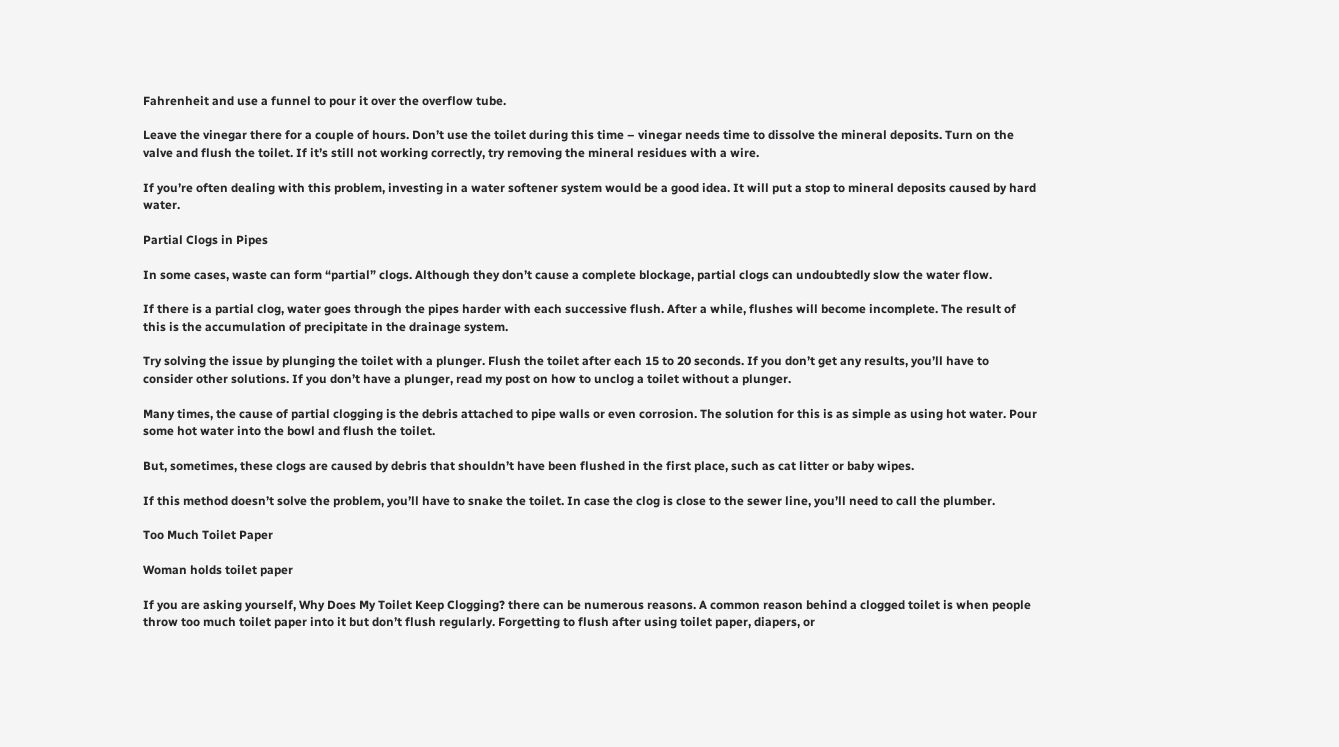Fahrenheit and use a funnel to pour it over the overflow tube.

Leave the vinegar there for a couple of hours. Don’t use the toilet during this time – vinegar needs time to dissolve the mineral deposits. Turn on the valve and flush the toilet. If it’s still not working correctly, try removing the mineral residues with a wire.

If you’re often dealing with this problem, investing in a water softener system would be a good idea. It will put a stop to mineral deposits caused by hard water.

Partial Clogs in Pipes

In some cases, waste can form “partial” clogs. Although they don’t cause a complete blockage, partial clogs can undoubtedly slow the water flow.

If there is a partial clog, water goes through the pipes harder with each successive flush. After a while, flushes will become incomplete. The result of this is the accumulation of precipitate in the drainage system.

Try solving the issue by plunging the toilet with a plunger. Flush the toilet after each 15 to 20 seconds. If you don’t get any results, you’ll have to consider other solutions. If you don’t have a plunger, read my post on how to unclog a toilet without a plunger.

Many times, the cause of partial clogging is the debris attached to pipe walls or even corrosion. The solution for this is as simple as using hot water. Pour some hot water into the bowl and flush the toilet.

But, sometimes, these clogs are caused by debris that shouldn’t have been flushed in the first place, such as cat litter or baby wipes.

If this method doesn’t solve the problem, you’ll have to snake the toilet. In case the clog is close to the sewer line, you’ll need to call the plumber.

Too Much Toilet Paper

Woman holds toilet paper

If you are asking yourself, Why Does My Toilet Keep Clogging? there can be numerous reasons. A common reason behind a clogged toilet is when people throw too much toilet paper into it but don’t flush regularly. Forgetting to flush after using toilet paper, diapers, or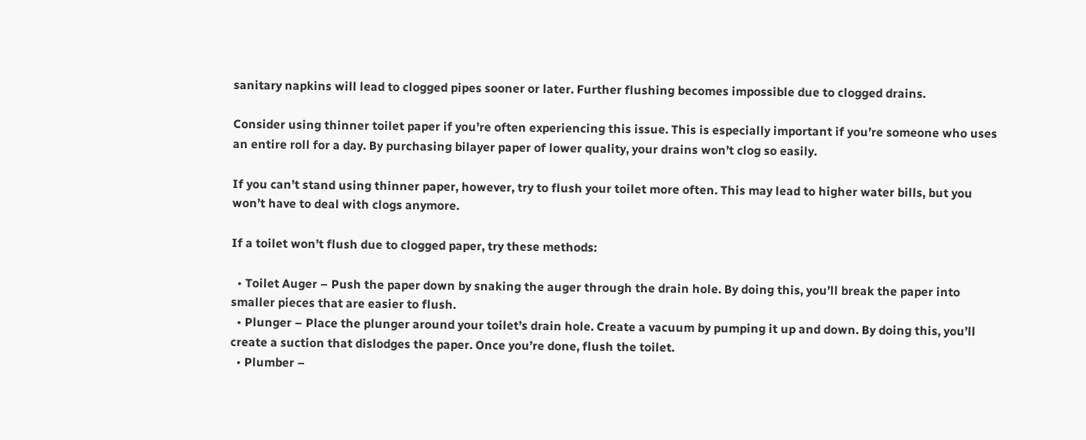sanitary napkins will lead to clogged pipes sooner or later. Further flushing becomes impossible due to clogged drains.

Consider using thinner toilet paper if you’re often experiencing this issue. This is especially important if you’re someone who uses an entire roll for a day. By purchasing bilayer paper of lower quality, your drains won’t clog so easily.

If you can’t stand using thinner paper, however, try to flush your toilet more often. This may lead to higher water bills, but you won’t have to deal with clogs anymore.

If a toilet won’t flush due to clogged paper, try these methods:

  • Toilet Auger – Push the paper down by snaking the auger through the drain hole. By doing this, you’ll break the paper into smaller pieces that are easier to flush.
  • Plunger – Place the plunger around your toilet’s drain hole. Create a vacuum by pumping it up and down. By doing this, you’ll create a suction that dislodges the paper. Once you’re done, flush the toilet.
  • Plumber –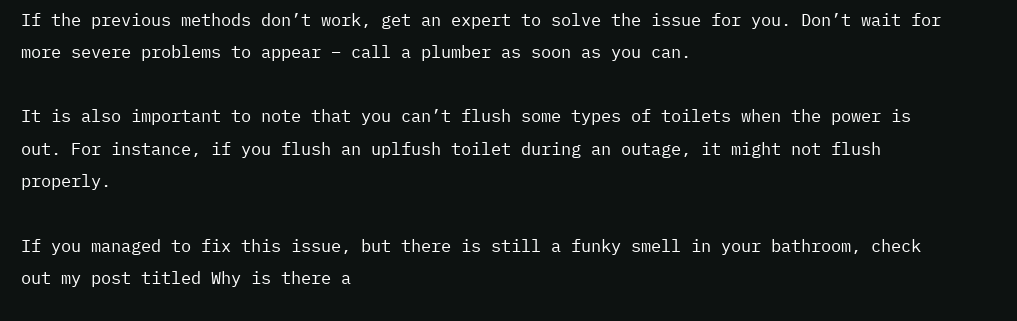If the previous methods don’t work, get an expert to solve the issue for you. Don’t wait for more severe problems to appear – call a plumber as soon as you can.

It is also important to note that you can’t flush some types of toilets when the power is out. For instance, if you flush an uplfush toilet during an outage, it might not flush properly.

If you managed to fix this issue, but there is still a funky smell in your bathroom, check out my post titled Why is there a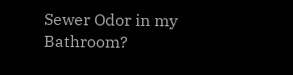Sewer Odor in my Bathroom?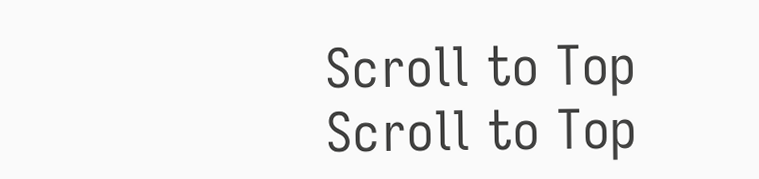Scroll to Top
Scroll to Top